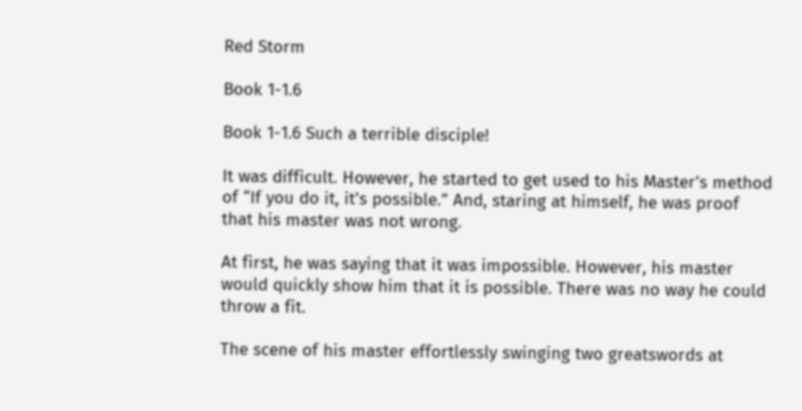Red Storm

Book 1-1.6

Book 1-1.6 Such a terrible disciple!

It was difficult. However, he started to get used to his Master’s method of “If you do it, it’s possible.” And, staring at himself, he was proof that his master was not wrong.

At first, he was saying that it was impossible. However, his master would quickly show him that it is possible. There was no way he could throw a fit.

The scene of his master effortlessly swinging two greatswords at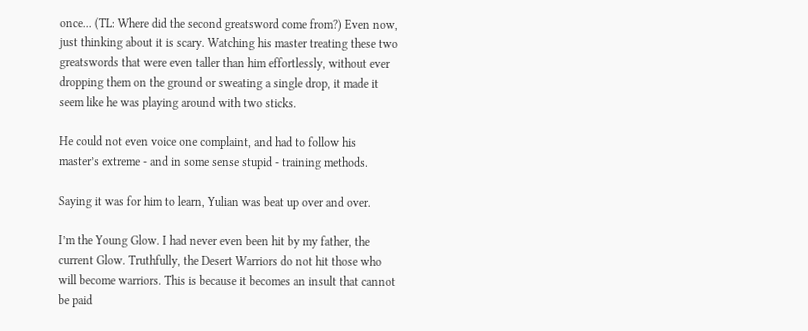once... (TL: Where did the second greatsword come from?) Even now, just thinking about it is scary. Watching his master treating these two greatswords that were even taller than him effortlessly, without ever dropping them on the ground or sweating a single drop, it made it seem like he was playing around with two sticks.

He could not even voice one complaint, and had to follow his master’s extreme - and in some sense stupid - training methods.

Saying it was for him to learn, Yulian was beat up over and over.

I’m the Young Glow. I had never even been hit by my father, the current Glow. Truthfully, the Desert Warriors do not hit those who will become warriors. This is because it becomes an insult that cannot be paid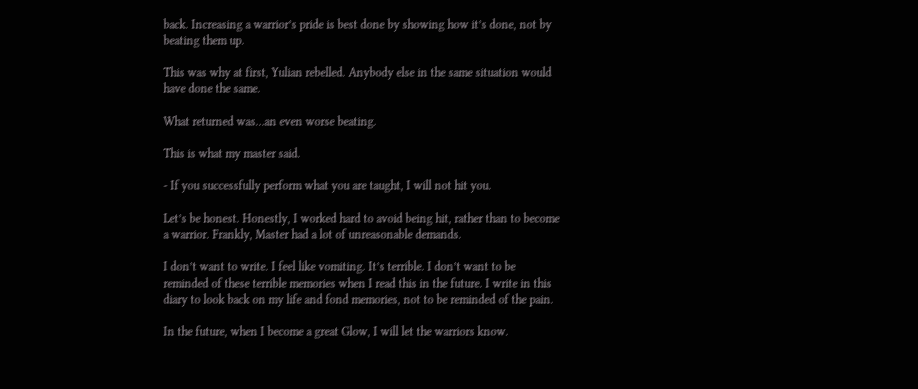back. Increasing a warrior’s pride is best done by showing how it’s done, not by beating them up.

This was why at first, Yulian rebelled. Anybody else in the same situation would have done the same.

What returned was…an even worse beating.

This is what my master said.

- If you successfully perform what you are taught, I will not hit you.

Let’s be honest. Honestly, I worked hard to avoid being hit, rather than to become a warrior. Frankly, Master had a lot of unreasonable demands.

I don’t want to write. I feel like vomiting. It’s terrible. I don’t want to be reminded of these terrible memories when I read this in the future. I write in this diary to look back on my life and fond memories, not to be reminded of the pain.

In the future, when I become a great Glow, I will let the warriors know.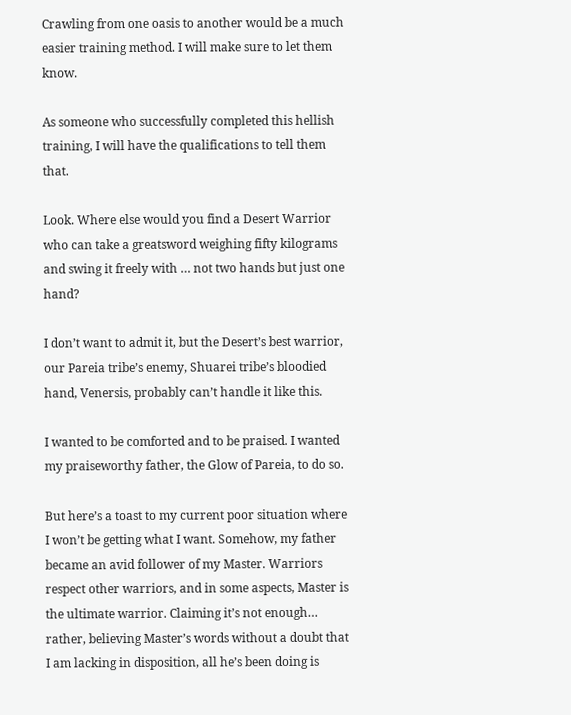Crawling from one oasis to another would be a much easier training method. I will make sure to let them know.

As someone who successfully completed this hellish training, I will have the qualifications to tell them that.

Look. Where else would you find a Desert Warrior who can take a greatsword weighing fifty kilograms and swing it freely with … not two hands but just one hand?

I don’t want to admit it, but the Desert’s best warrior, our Pareia tribe’s enemy, Shuarei tribe’s bloodied hand, Venersis, probably can’t handle it like this.

I wanted to be comforted and to be praised. I wanted my praiseworthy father, the Glow of Pareia, to do so.

But here’s a toast to my current poor situation where I won’t be getting what I want. Somehow, my father became an avid follower of my Master. Warriors respect other warriors, and in some aspects, Master is the ultimate warrior. Claiming it’s not enough… rather, believing Master’s words without a doubt that I am lacking in disposition, all he’s been doing is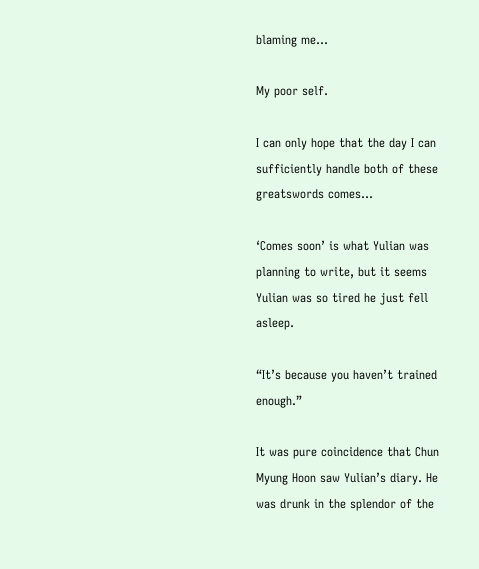blaming me...

My poor self.

I can only hope that the day I can sufficiently handle both of these greatswords comes…

‘Comes soon’ is what Yulian was planning to write, but it seems Yulian was so tired he just fell asleep.

“It’s because you haven’t trained enough.”

It was pure coincidence that Chun Myung Hoon saw Yulian’s diary. He was drunk in the splendor of the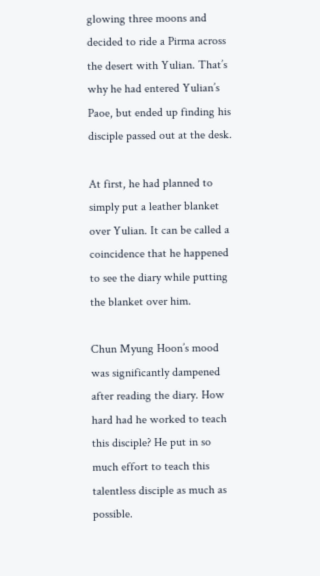glowing three moons and decided to ride a Pirma across the desert with Yulian. That’s why he had entered Yulian’s Paoe, but ended up finding his disciple passed out at the desk.

At first, he had planned to simply put a leather blanket over Yulian. It can be called a coincidence that he happened to see the diary while putting the blanket over him.

Chun Myung Hoon’s mood was significantly dampened after reading the diary. How hard had he worked to teach this disciple? He put in so much effort to teach this talentless disciple as much as possible.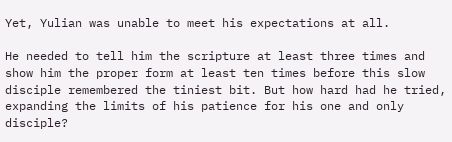Yet, Yulian was unable to meet his expectations at all.

He needed to tell him the scripture at least three times and show him the proper form at least ten times before this slow disciple remembered the tiniest bit. But how hard had he tried, expanding the limits of his patience for his one and only disciple?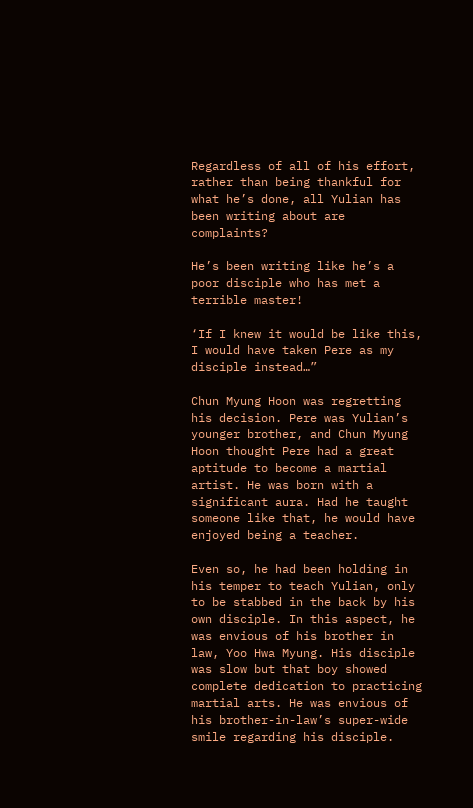Regardless of all of his effort, rather than being thankful for what he’s done, all Yulian has been writing about are complaints?

He’s been writing like he’s a poor disciple who has met a terrible master!

‘If I knew it would be like this, I would have taken Pere as my disciple instead…”

Chun Myung Hoon was regretting his decision. Pere was Yulian’s younger brother, and Chun Myung Hoon thought Pere had a great aptitude to become a martial artist. He was born with a significant aura. Had he taught someone like that, he would have enjoyed being a teacher.

Even so, he had been holding in his temper to teach Yulian, only to be stabbed in the back by his own disciple. In this aspect, he was envious of his brother in law, Yoo Hwa Myung. His disciple was slow but that boy showed complete dedication to practicing martial arts. He was envious of his brother-in-law’s super-wide smile regarding his disciple.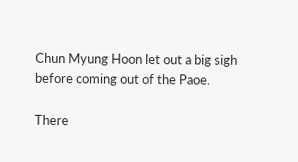Chun Myung Hoon let out a big sigh before coming out of the Paoe.

There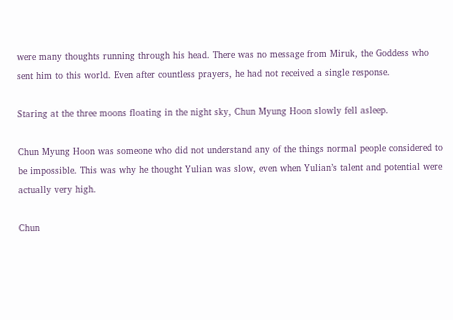were many thoughts running through his head. There was no message from Miruk, the Goddess who sent him to this world. Even after countless prayers, he had not received a single response.

Staring at the three moons floating in the night sky, Chun Myung Hoon slowly fell asleep.

Chun Myung Hoon was someone who did not understand any of the things normal people considered to be impossible. This was why he thought Yulian was slow, even when Yulian’s talent and potential were actually very high.

Chun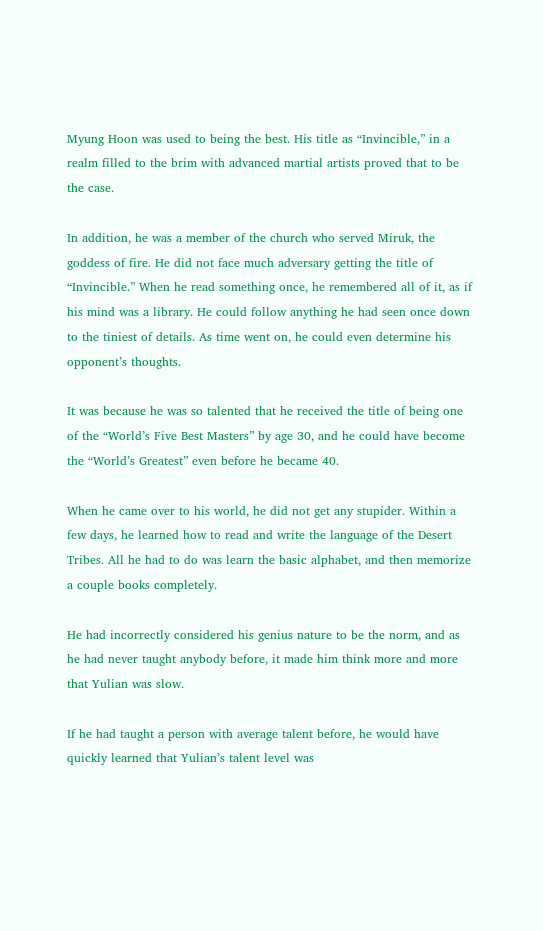Myung Hoon was used to being the best. His title as “Invincible,” in a realm filled to the brim with advanced martial artists proved that to be the case.

In addition, he was a member of the church who served Miruk, the goddess of fire. He did not face much adversary getting the title of “Invincible.” When he read something once, he remembered all of it, as if his mind was a library. He could follow anything he had seen once down to the tiniest of details. As time went on, he could even determine his opponent’s thoughts.

It was because he was so talented that he received the title of being one of the “World’s Five Best Masters” by age 30, and he could have become the “World’s Greatest” even before he became 40.

When he came over to his world, he did not get any stupider. Within a few days, he learned how to read and write the language of the Desert Tribes. All he had to do was learn the basic alphabet, and then memorize a couple books completely.

He had incorrectly considered his genius nature to be the norm, and as he had never taught anybody before, it made him think more and more that Yulian was slow.

If he had taught a person with average talent before, he would have quickly learned that Yulian’s talent level was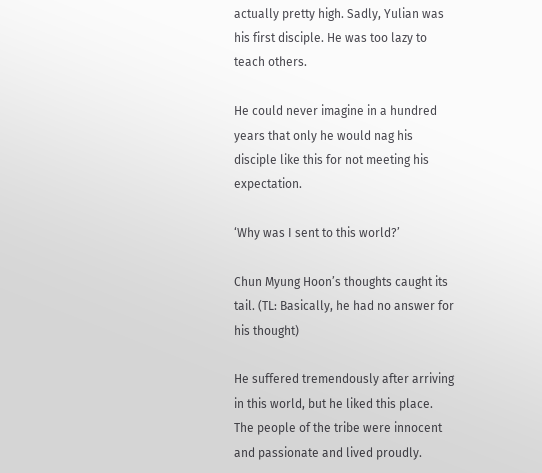actually pretty high. Sadly, Yulian was his first disciple. He was too lazy to teach others.

He could never imagine in a hundred years that only he would nag his disciple like this for not meeting his expectation.

‘Why was I sent to this world?’

Chun Myung Hoon’s thoughts caught its tail. (TL: Basically, he had no answer for his thought)

He suffered tremendously after arriving in this world, but he liked this place. The people of the tribe were innocent and passionate and lived proudly.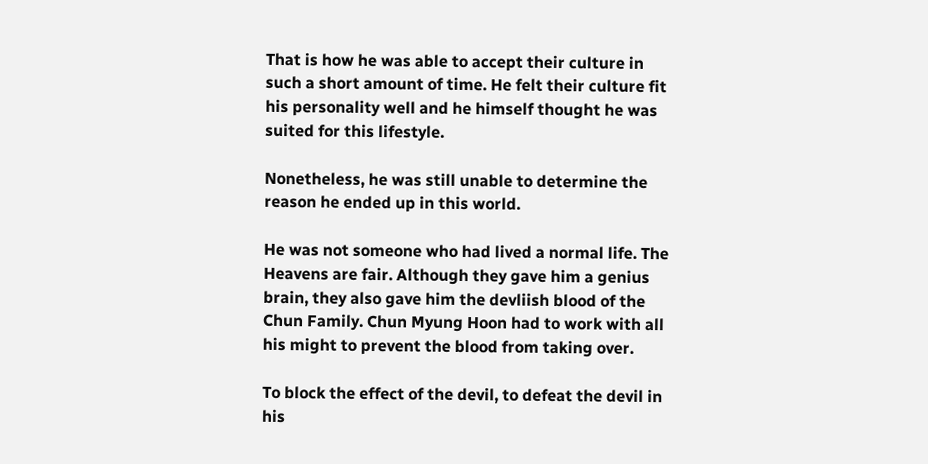That is how he was able to accept their culture in such a short amount of time. He felt their culture fit his personality well and he himself thought he was suited for this lifestyle.

Nonetheless, he was still unable to determine the reason he ended up in this world.

He was not someone who had lived a normal life. The Heavens are fair. Although they gave him a genius brain, they also gave him the devliish blood of the Chun Family. Chun Myung Hoon had to work with all his might to prevent the blood from taking over.

To block the effect of the devil, to defeat the devil in his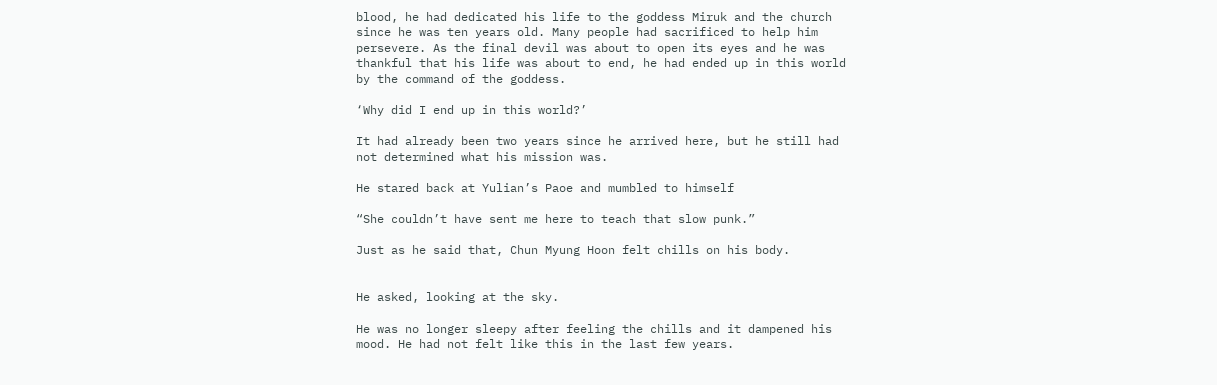blood, he had dedicated his life to the goddess Miruk and the church since he was ten years old. Many people had sacrificed to help him persevere. As the final devil was about to open its eyes and he was thankful that his life was about to end, he had ended up in this world by the command of the goddess.

‘Why did I end up in this world?’

It had already been two years since he arrived here, but he still had not determined what his mission was.

He stared back at Yulian’s Paoe and mumbled to himself

“She couldn’t have sent me here to teach that slow punk.”

Just as he said that, Chun Myung Hoon felt chills on his body.


He asked, looking at the sky.

He was no longer sleepy after feeling the chills and it dampened his mood. He had not felt like this in the last few years.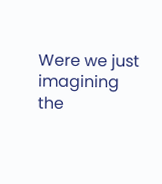Were we just imagining the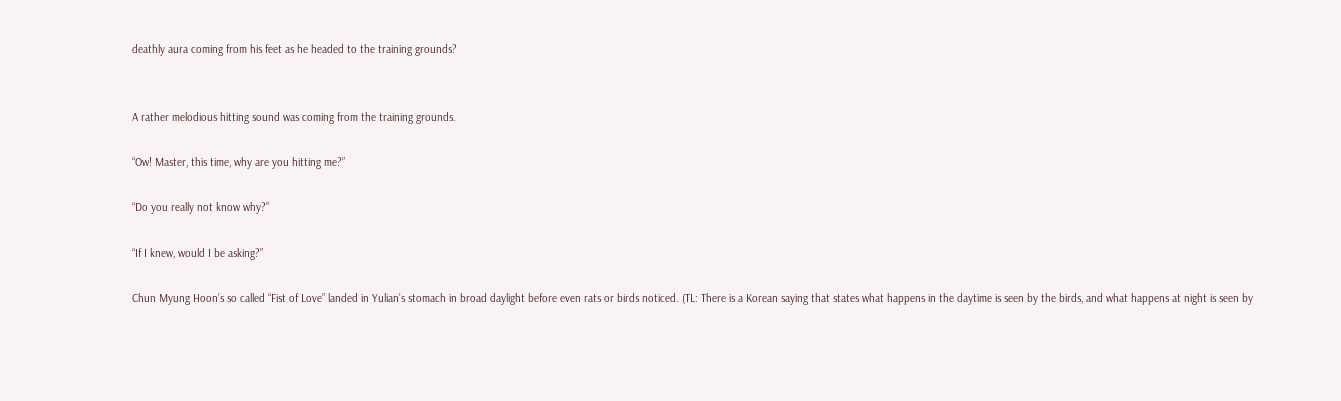deathly aura coming from his feet as he headed to the training grounds?


A rather melodious hitting sound was coming from the training grounds.

“Ow! Master, this time, why are you hitting me?”

“Do you really not know why?”

“If I knew, would I be asking?”

Chun Myung Hoon’s so called “Fist of Love” landed in Yulian’s stomach in broad daylight before even rats or birds noticed. (TL: There is a Korean saying that states what happens in the daytime is seen by the birds, and what happens at night is seen by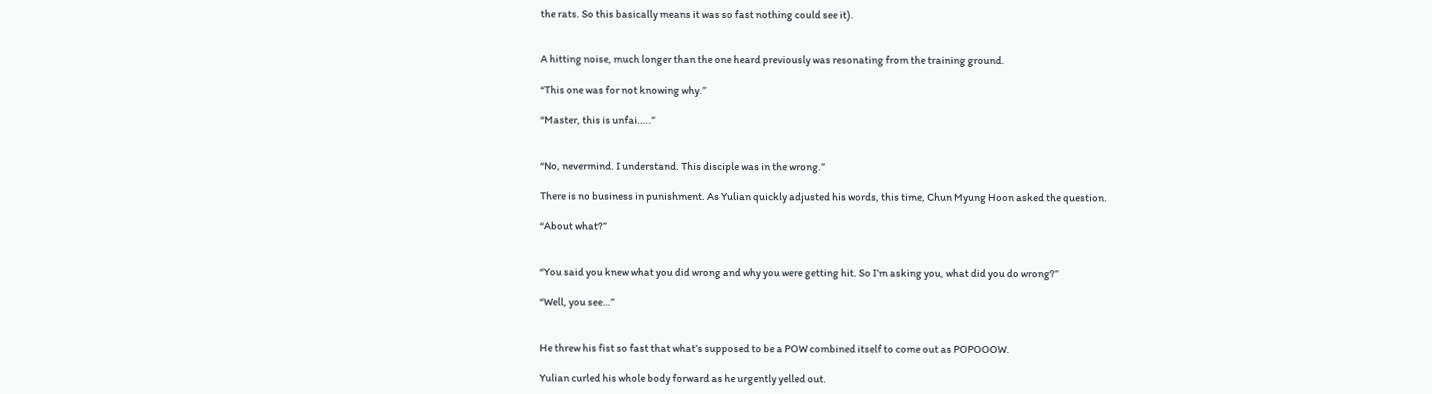the rats. So this basically means it was so fast nothing could see it).


A hitting noise, much longer than the one heard previously was resonating from the training ground.

“This one was for not knowing why.”

“Master, this is unfai…..”


“No, nevermind. I understand. This disciple was in the wrong.”

There is no business in punishment. As Yulian quickly adjusted his words, this time, Chun Myung Hoon asked the question.

“About what?”


“You said you knew what you did wrong and why you were getting hit. So I’m asking you, what did you do wrong?”

“Well, you see…”


He threw his fist so fast that what’s supposed to be a POW combined itself to come out as POPOOOW.

Yulian curled his whole body forward as he urgently yelled out.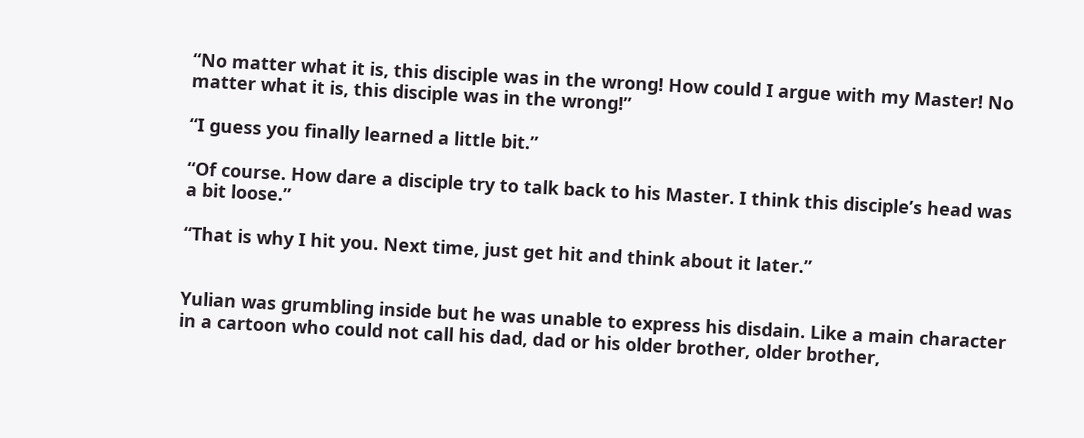“No matter what it is, this disciple was in the wrong! How could I argue with my Master! No matter what it is, this disciple was in the wrong!”

“I guess you finally learned a little bit.”

“Of course. How dare a disciple try to talk back to his Master. I think this disciple’s head was a bit loose.”

“That is why I hit you. Next time, just get hit and think about it later.”


Yulian was grumbling inside but he was unable to express his disdain. Like a main character in a cartoon who could not call his dad, dad or his older brother, older brother,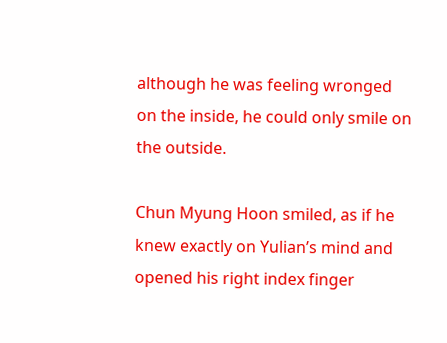although he was feeling wronged on the inside, he could only smile on the outside.

Chun Myung Hoon smiled, as if he knew exactly on Yulian’s mind and opened his right index finger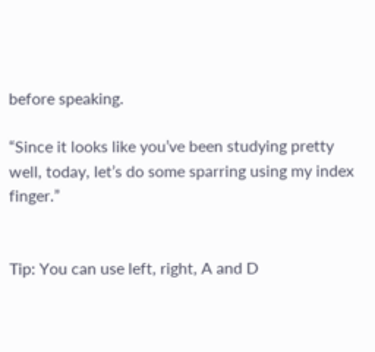before speaking.

“Since it looks like you’ve been studying pretty well, today, let’s do some sparring using my index finger.”


Tip: You can use left, right, A and D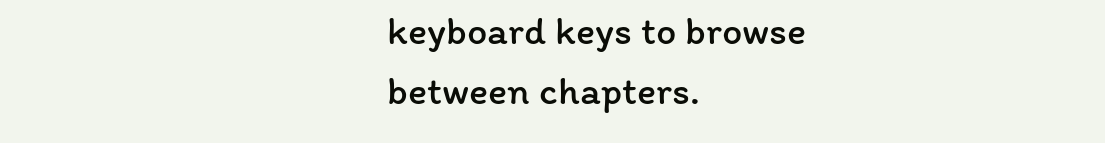keyboard keys to browse between chapters.